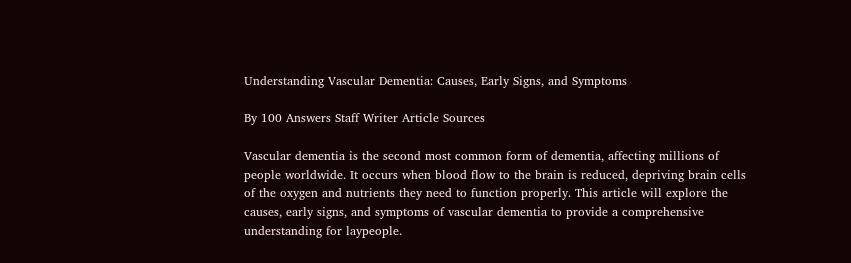Understanding Vascular Dementia: Causes, Early Signs, and Symptoms

By 100 Answers Staff Writer Article Sources

Vascular dementia is the second most common form of dementia, affecting millions of people worldwide. It occurs when blood flow to the brain is reduced, depriving brain cells of the oxygen and nutrients they need to function properly. This article will explore the causes, early signs, and symptoms of vascular dementia to provide a comprehensive understanding for laypeople.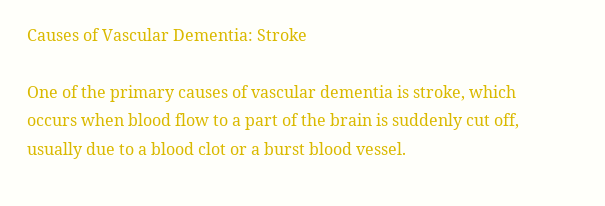Causes of Vascular Dementia: Stroke

One of the primary causes of vascular dementia is stroke, which occurs when blood flow to a part of the brain is suddenly cut off, usually due to a blood clot or a burst blood vessel.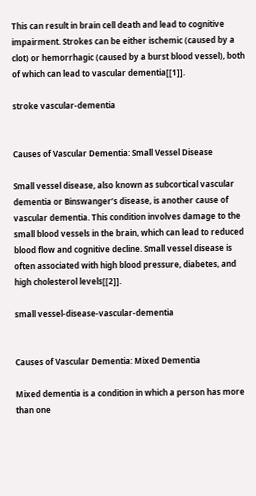This can result in brain cell death and lead to cognitive impairment. Strokes can be either ischemic (caused by a clot) or hemorrhagic (caused by a burst blood vessel), both of which can lead to vascular dementia[[1]].

stroke vascular-dementia


Causes of Vascular Dementia: Small Vessel Disease

Small vessel disease, also known as subcortical vascular dementia or Binswanger’s disease, is another cause of vascular dementia. This condition involves damage to the small blood vessels in the brain, which can lead to reduced blood flow and cognitive decline. Small vessel disease is often associated with high blood pressure, diabetes, and high cholesterol levels[[2]].

small vessel-disease-vascular-dementia


Causes of Vascular Dementia: Mixed Dementia

Mixed dementia is a condition in which a person has more than one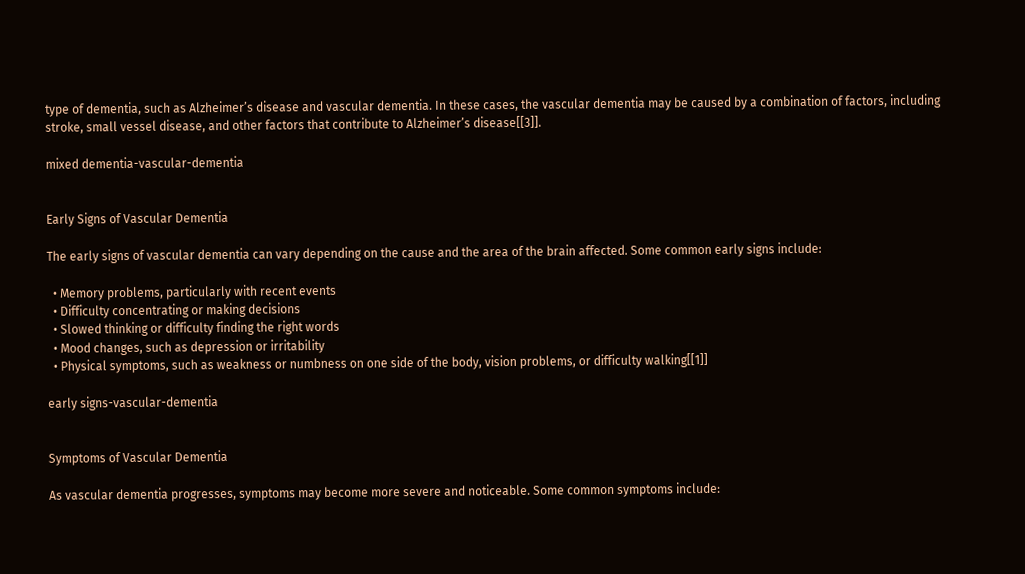type of dementia, such as Alzheimer’s disease and vascular dementia. In these cases, the vascular dementia may be caused by a combination of factors, including stroke, small vessel disease, and other factors that contribute to Alzheimer’s disease[[3]].

mixed dementia-vascular-dementia


Early Signs of Vascular Dementia

The early signs of vascular dementia can vary depending on the cause and the area of the brain affected. Some common early signs include:

  • Memory problems, particularly with recent events
  • Difficulty concentrating or making decisions
  • Slowed thinking or difficulty finding the right words
  • Mood changes, such as depression or irritability
  • Physical symptoms, such as weakness or numbness on one side of the body, vision problems, or difficulty walking[[1]]

early signs-vascular-dementia


Symptoms of Vascular Dementia

As vascular dementia progresses, symptoms may become more severe and noticeable. Some common symptoms include: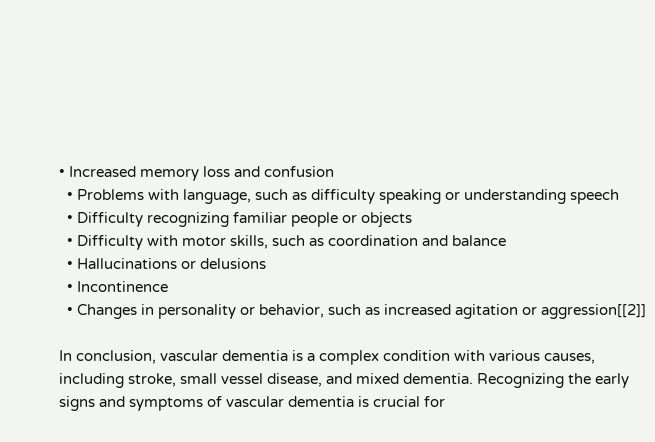• Increased memory loss and confusion
  • Problems with language, such as difficulty speaking or understanding speech
  • Difficulty recognizing familiar people or objects
  • Difficulty with motor skills, such as coordination and balance
  • Hallucinations or delusions
  • Incontinence
  • Changes in personality or behavior, such as increased agitation or aggression[[2]]

In conclusion, vascular dementia is a complex condition with various causes, including stroke, small vessel disease, and mixed dementia. Recognizing the early signs and symptoms of vascular dementia is crucial for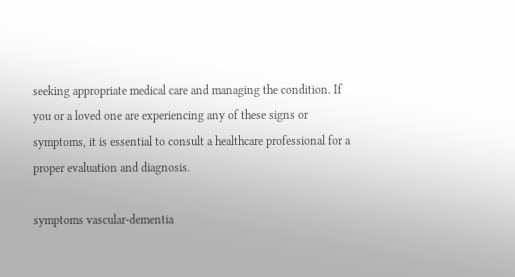seeking appropriate medical care and managing the condition. If you or a loved one are experiencing any of these signs or symptoms, it is essential to consult a healthcare professional for a proper evaluation and diagnosis.

symptoms vascular-dementia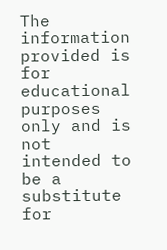The information provided is for educational purposes only and is not intended to be a substitute for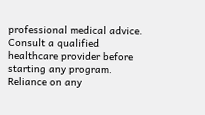professional medical advice. Consult a qualified healthcare provider before starting any program. Reliance on any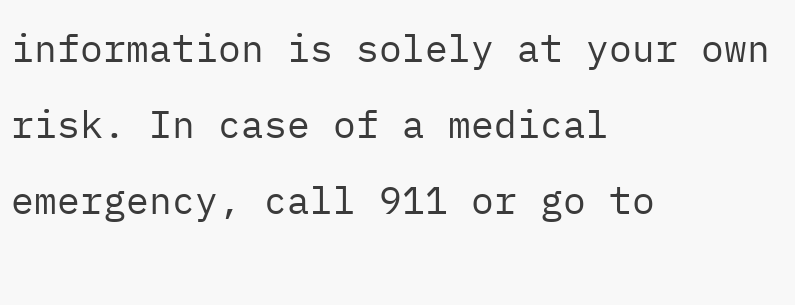information is solely at your own risk. In case of a medical emergency, call 911 or go to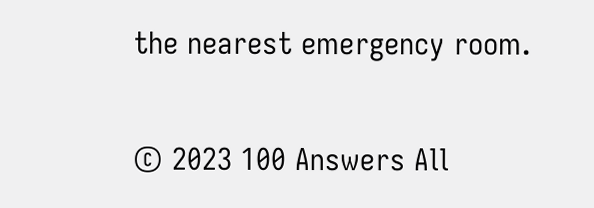the nearest emergency room.

© 2023 100 Answers All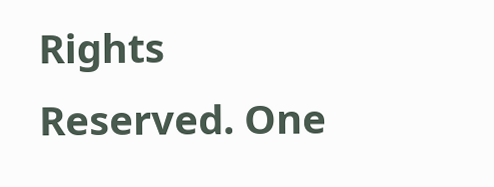Rights Reserved. One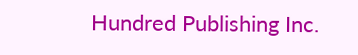Hundred Publishing Inc.